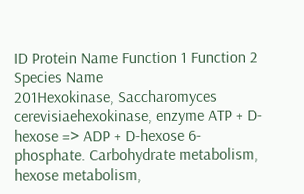ID Protein Name Function 1 Function 2 Species Name
201Hexokinase, Saccharomyces cerevisiaehexokinase, enzyme ATP + D-hexose => ADP + D-hexose 6-phosphate. Carbohydrate metabolism, hexose metabolism,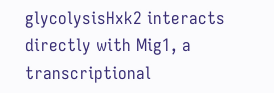glycolysisHxk2 interacts directly with Mig1, a transcriptional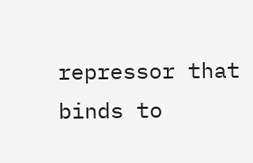repressor that binds to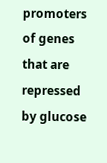promoters of genes that are repressed by glucose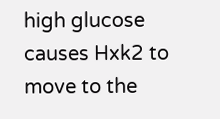high glucose causes Hxk2 to move to the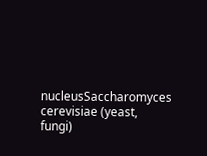nucleusSaccharomyces cerevisiae (yeast, fungi)